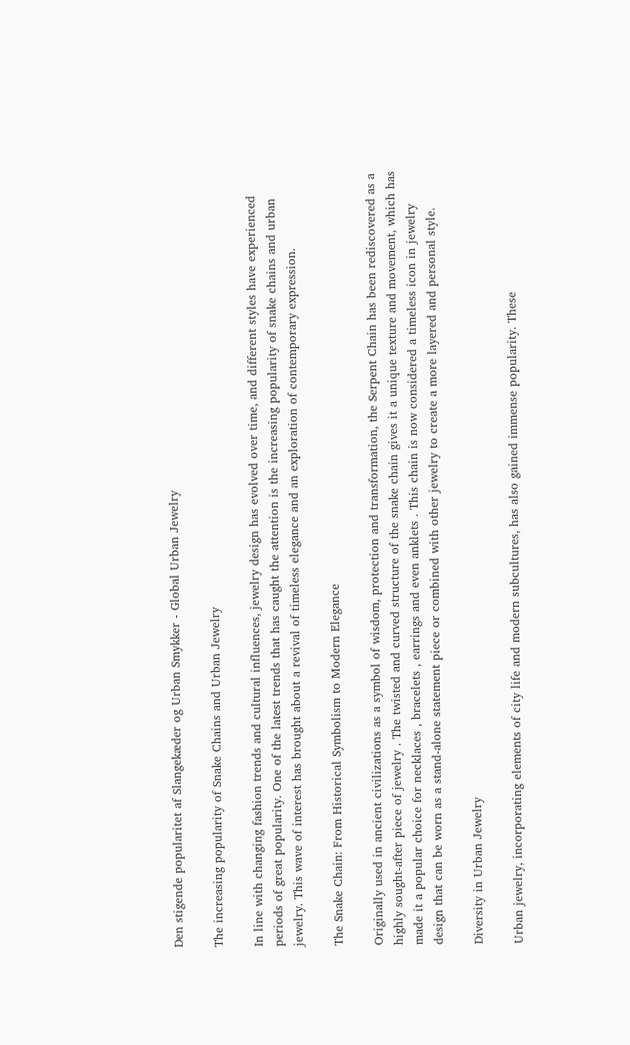Den stigende popularitet af Slangekæder og Urban Smykker - Global Urban Jewelry

The increasing popularity of Snake Chains and Urban Jewelry

In line with changing fashion trends and cultural influences, jewelry design has evolved over time, and different styles have experienced periods of great popularity. One of the latest trends that has caught the attention is the increasing popularity of snake chains and urban jewelry. This wave of interest has brought about a revival of timeless elegance and an exploration of contemporary expression.

The Snake Chain: From Historical Symbolism to Modern Elegance

Originally used in ancient civilizations as a symbol of wisdom, protection and transformation, the Serpent Chain has been rediscovered as a highly sought-after piece of jewelry . The twisted and curved structure of the snake chain gives it a unique texture and movement, which has made it a popular choice for necklaces , bracelets , earrings and even anklets . This chain is now considered a timeless icon in jewelry design that can be worn as a stand-alone statement piece or combined with other jewelry to create a more layered and personal style.

Diversity in Urban Jewelry

Urban jewelry, incorporating elements of city life and modern subcultures, has also gained immense popularity. These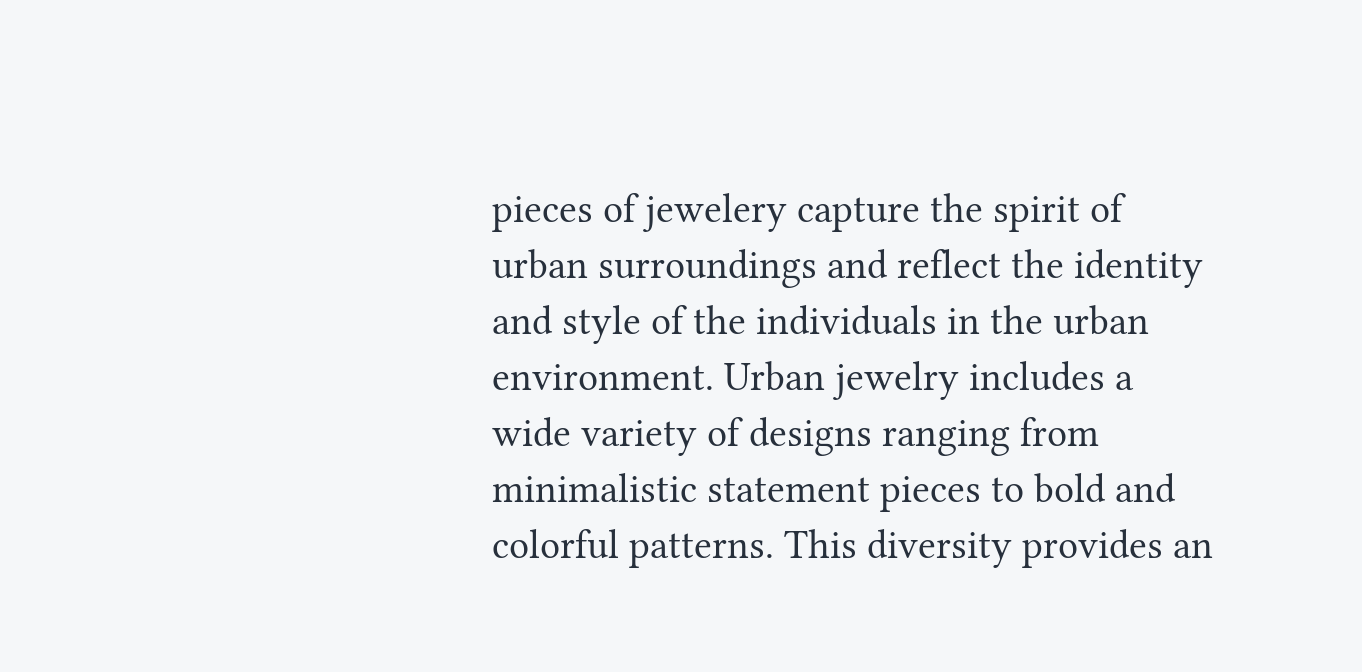pieces of jewelery capture the spirit of urban surroundings and reflect the identity and style of the individuals in the urban environment. Urban jewelry includes a wide variety of designs ranging from minimalistic statement pieces to bold and colorful patterns. This diversity provides an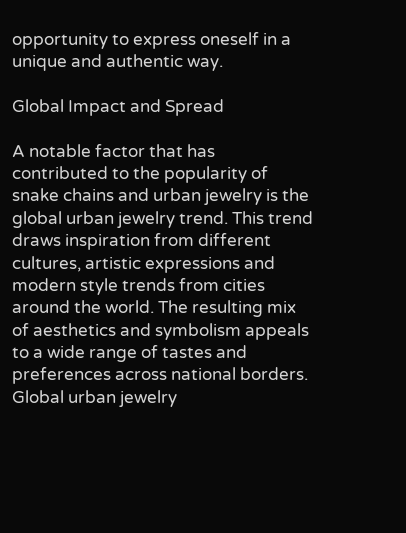opportunity to express oneself in a unique and authentic way.

Global Impact and Spread

A notable factor that has contributed to the popularity of snake chains and urban jewelry is the global urban jewelry trend. This trend draws inspiration from different cultures, artistic expressions and modern style trends from cities around the world. The resulting mix of aesthetics and symbolism appeals to a wide range of tastes and preferences across national borders. Global urban jewelry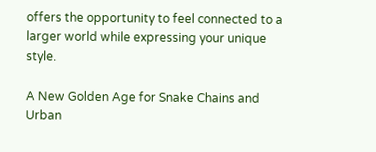offers the opportunity to feel connected to a larger world while expressing your unique style.

A New Golden Age for Snake Chains and Urban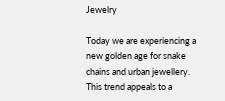Jewelry

Today we are experiencing a new golden age for snake chains and urban jewellery. This trend appeals to a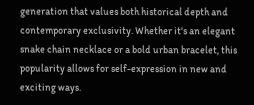generation that values both historical depth and contemporary exclusivity. Whether it's an elegant snake chain necklace or a bold urban bracelet, this popularity allows for self-expression in new and exciting ways.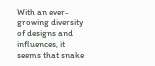With an ever-growing diversity of designs and influences, it seems that snake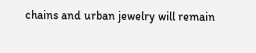chains and urban jewelry will remain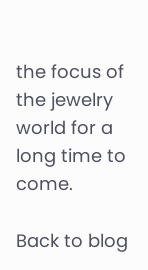the focus of the jewelry world for a long time to come.

Back to blog